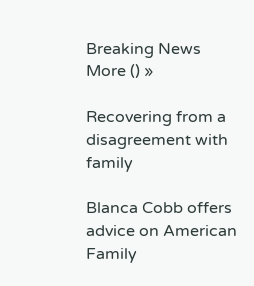Breaking News
More () »

Recovering from a disagreement with family

Blanca Cobb offers advice on American Family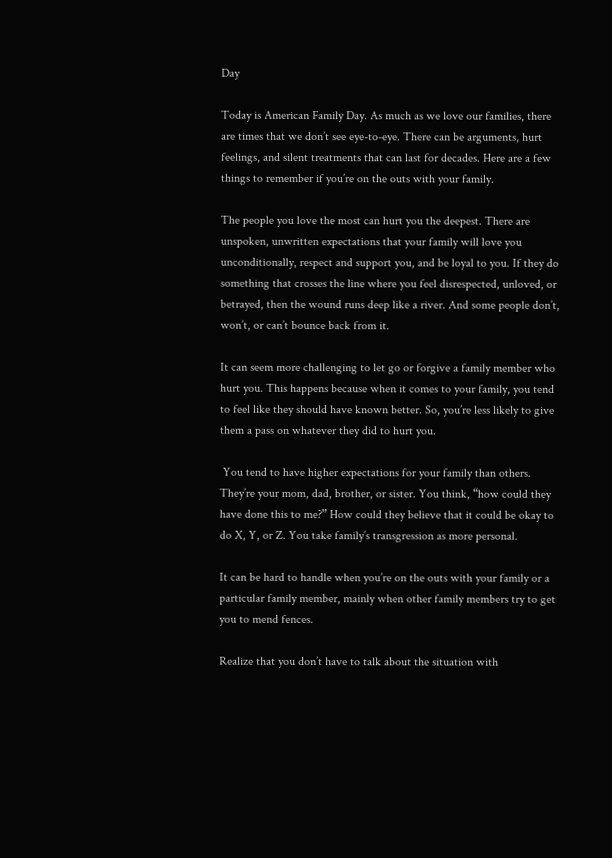Day

Today is American Family Day. As much as we love our families, there are times that we don’t see eye-to-eye. There can be arguments, hurt feelings, and silent treatments that can last for decades. Here are a few things to remember if you’re on the outs with your family.

The people you love the most can hurt you the deepest. There are unspoken, unwritten expectations that your family will love you unconditionally, respect and support you, and be loyal to you. If they do something that crosses the line where you feel disrespected, unloved, or betrayed, then the wound runs deep like a river. And some people don’t, won’t, or can’t bounce back from it.

It can seem more challenging to let go or forgive a family member who hurt you. This happens because when it comes to your family, you tend to feel like they should have known better. So, you’re less likely to give them a pass on whatever they did to hurt you.

 You tend to have higher expectations for your family than others. They’re your mom, dad, brother, or sister. You think, “how could they have done this to me?” How could they believe that it could be okay to do X, Y, or Z. You take family’s transgression as more personal.

It can be hard to handle when you’re on the outs with your family or a particular family member, mainly when other family members try to get you to mend fences.

Realize that you don’t have to talk about the situation with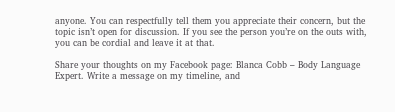anyone. You can respectfully tell them you appreciate their concern, but the topic isn’t open for discussion. If you see the person you’re on the outs with, you can be cordial and leave it at that.

Share your thoughts on my Facebook page: Blanca Cobb – Body Language Expert. Write a message on my timeline, and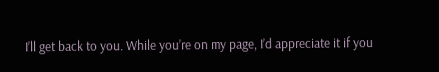I’ll get back to you. While you’re on my page, I’d appreciate it if you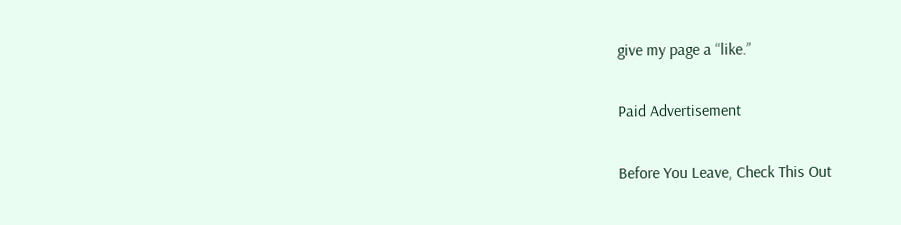give my page a “like.”

Paid Advertisement

Before You Leave, Check This Out